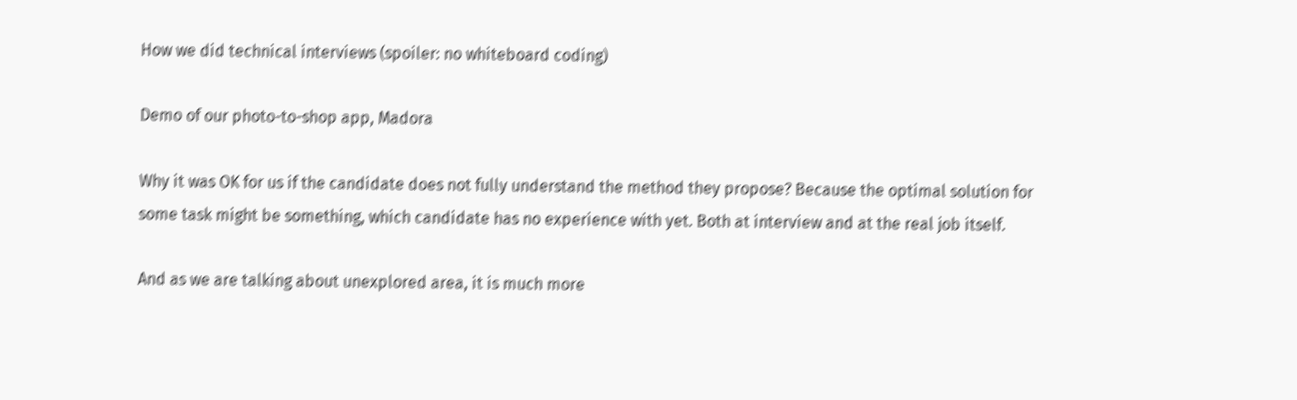How we did technical interviews (spoiler: no whiteboard coding)

Demo of our photo-to-shop app, Madora

Why it was OK for us if the candidate does not fully understand the method they propose? Because the optimal solution for some task might be something, which candidate has no experience with yet. Both at interview and at the real job itself.

And as we are talking about unexplored area, it is much more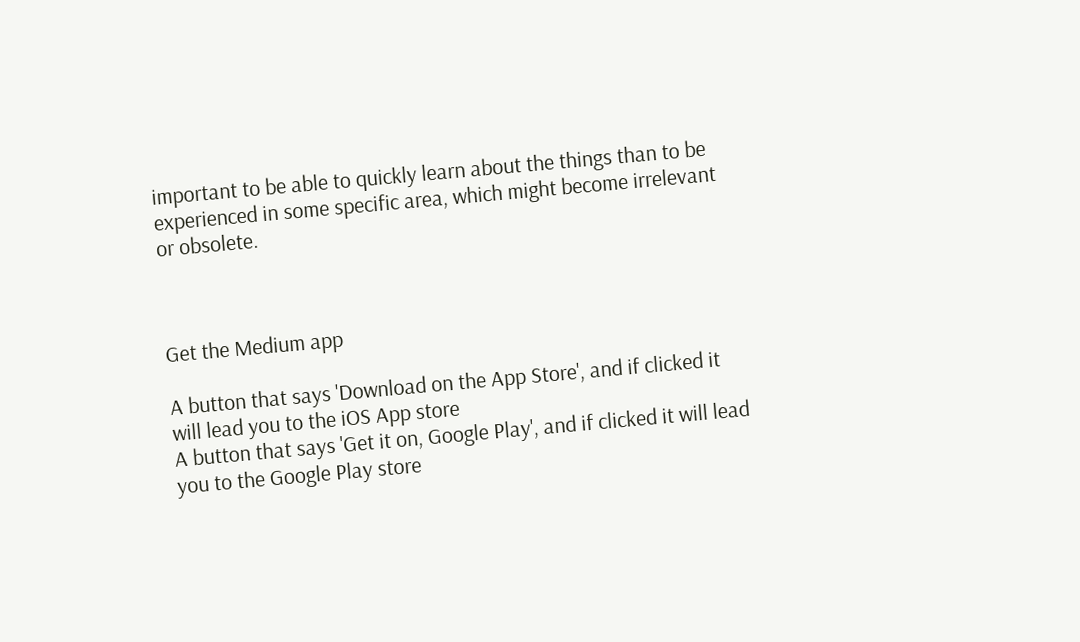important to be able to quickly learn about the things than to be experienced in some specific area, which might become irrelevant or obsolete.



Get the Medium app

A button that says 'Download on the App Store', and if clicked it will lead you to the iOS App store
A button that says 'Get it on, Google Play', and if clicked it will lead you to the Google Play store